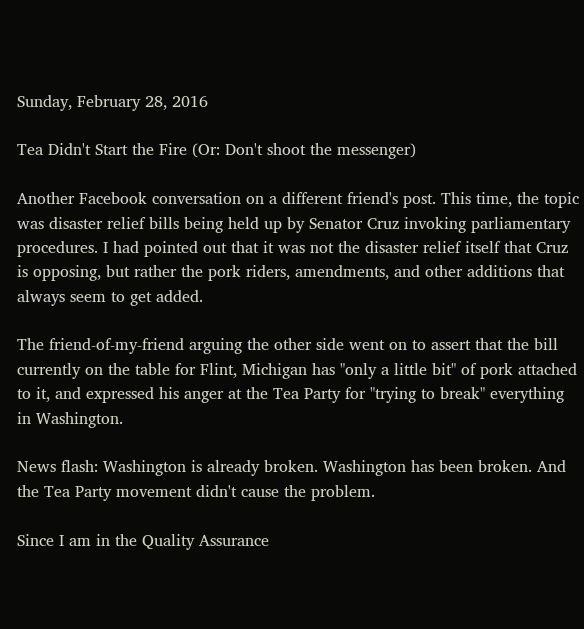Sunday, February 28, 2016

Tea Didn't Start the Fire (Or: Don't shoot the messenger)

Another Facebook conversation on a different friend's post. This time, the topic was disaster relief bills being held up by Senator Cruz invoking parliamentary procedures. I had pointed out that it was not the disaster relief itself that Cruz is opposing, but rather the pork riders, amendments, and other additions that always seem to get added.

The friend-of-my-friend arguing the other side went on to assert that the bill currently on the table for Flint, Michigan has "only a little bit" of pork attached to it, and expressed his anger at the Tea Party for "trying to break" everything in Washington.

News flash: Washington is already broken. Washington has been broken. And the Tea Party movement didn't cause the problem.

Since I am in the Quality Assurance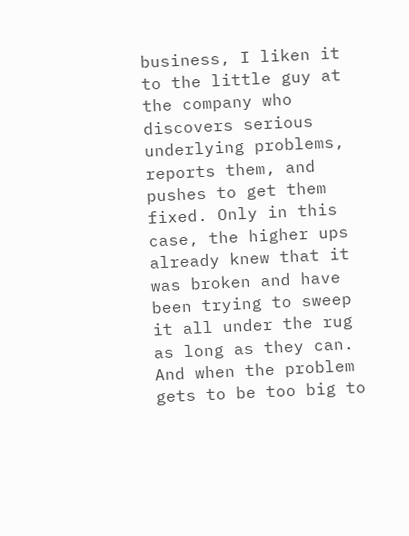business, I liken it to the little guy at the company who discovers serious underlying problems, reports them, and pushes to get them fixed. Only in this case, the higher ups already knew that it was broken and have been trying to sweep it all under the rug as long as they can. And when the problem gets to be too big to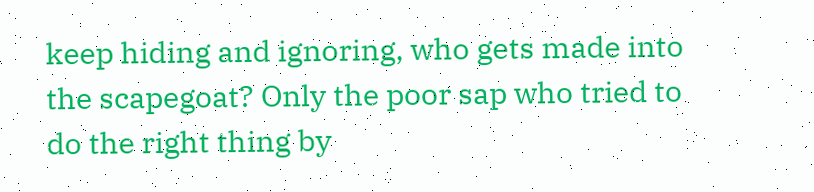keep hiding and ignoring, who gets made into the scapegoat? Only the poor sap who tried to do the right thing by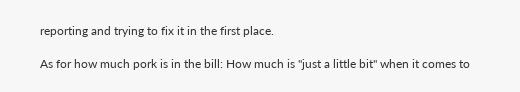reporting and trying to fix it in the first place.

As for how much pork is in the bill: How much is "just a little bit" when it comes to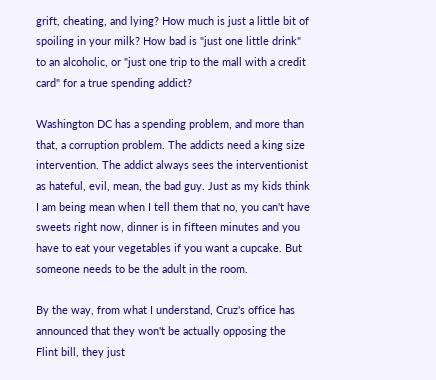grift, cheating, and lying? How much is just a little bit of spoiling in your milk? How bad is "just one little drink" to an alcoholic, or "just one trip to the mall with a credit card" for a true spending addict?

Washington DC has a spending problem, and more than that, a corruption problem. The addicts need a king size intervention. The addict always sees the interventionist as hateful, evil, mean, the bad guy. Just as my kids think I am being mean when I tell them that no, you can't have sweets right now, dinner is in fifteen minutes and you have to eat your vegetables if you want a cupcake. But someone needs to be the adult in the room.

By the way, from what I understand, Cruz's office has announced that they won't be actually opposing the Flint bill, they just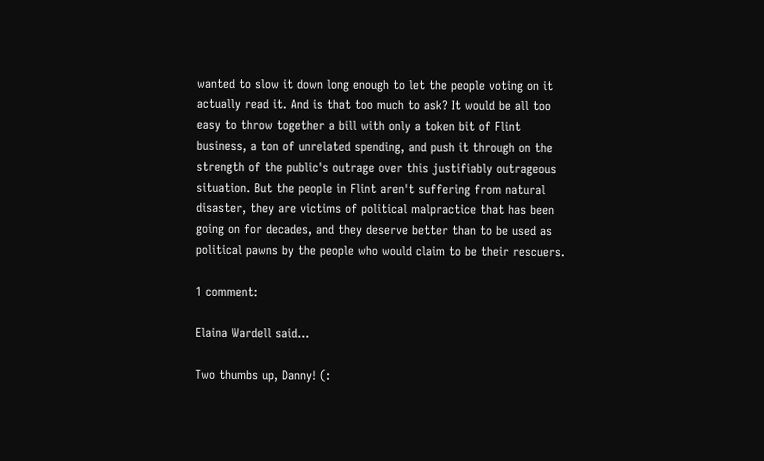wanted to slow it down long enough to let the people voting on it actually read it. And is that too much to ask? It would be all too easy to throw together a bill with only a token bit of Flint business, a ton of unrelated spending, and push it through on the strength of the public's outrage over this justifiably outrageous situation. But the people in Flint aren't suffering from natural disaster, they are victims of political malpractice that has been going on for decades, and they deserve better than to be used as political pawns by the people who would claim to be their rescuers.

1 comment:

Elaina Wardell said...

Two thumbs up, Danny! (: